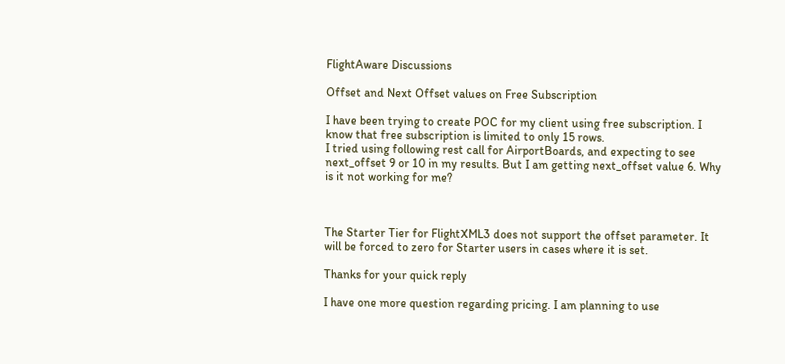FlightAware Discussions

Offset and Next Offset values on Free Subscription

I have been trying to create POC for my client using free subscription. I know that free subscription is limited to only 15 rows.
I tried using following rest call for AirportBoards, and expecting to see next_offset 9 or 10 in my results. But I am getting next_offset value 6. Why is it not working for me?



The Starter Tier for FlightXML3 does not support the offset parameter. It will be forced to zero for Starter users in cases where it is set.

Thanks for your quick reply

I have one more question regarding pricing. I am planning to use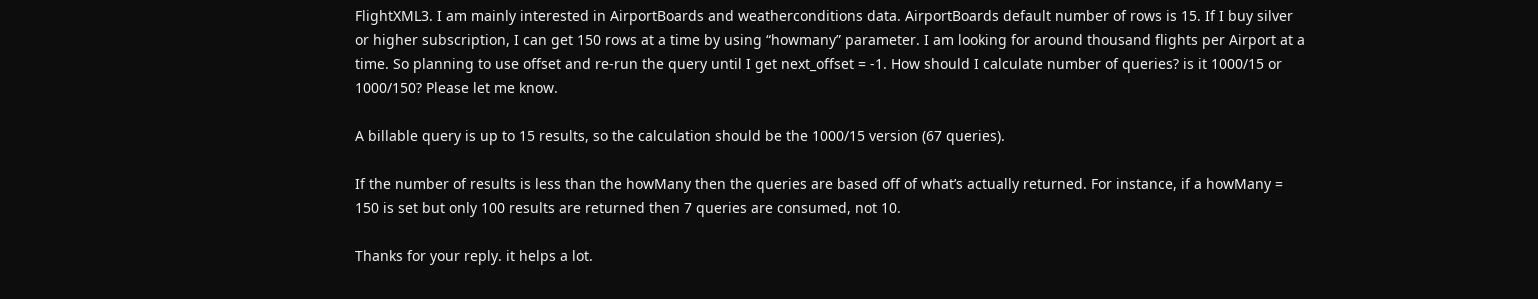FlightXML3. I am mainly interested in AirportBoards and weatherconditions data. AirportBoards default number of rows is 15. If I buy silver or higher subscription, I can get 150 rows at a time by using “howmany” parameter. I am looking for around thousand flights per Airport at a time. So planning to use offset and re-run the query until I get next_offset = -1. How should I calculate number of queries? is it 1000/15 or 1000/150? Please let me know.

A billable query is up to 15 results, so the calculation should be the 1000/15 version (67 queries).

If the number of results is less than the howMany then the queries are based off of what’s actually returned. For instance, if a howMany = 150 is set but only 100 results are returned then 7 queries are consumed, not 10.

Thanks for your reply. it helps a lot.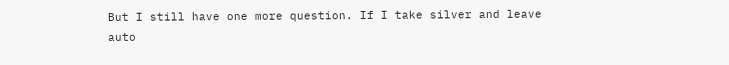But I still have one more question. If I take silver and leave auto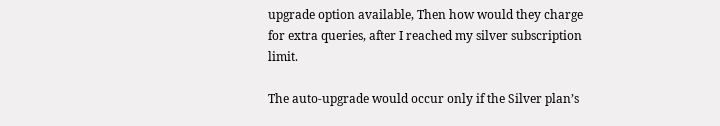upgrade option available, Then how would they charge for extra queries, after I reached my silver subscription limit.

The auto-upgrade would occur only if the Silver plan’s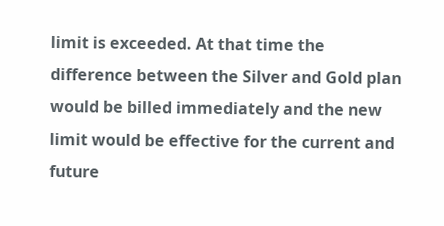limit is exceeded. At that time the difference between the Silver and Gold plan would be billed immediately and the new limit would be effective for the current and future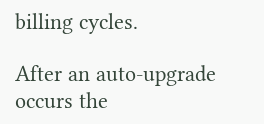billing cycles.

After an auto-upgrade occurs the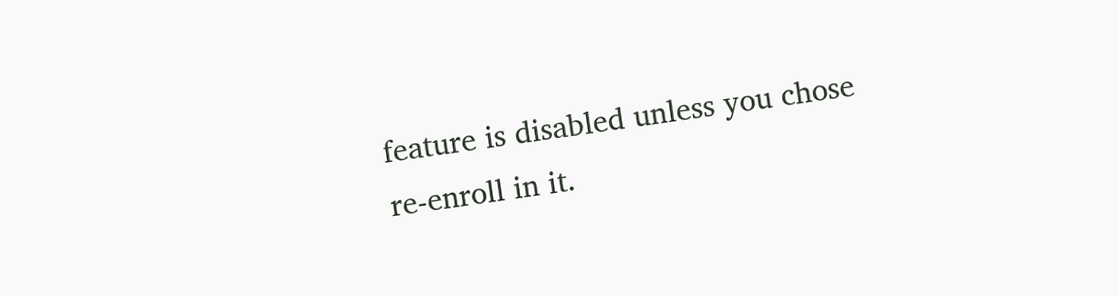feature is disabled unless you chose re-enroll in it.